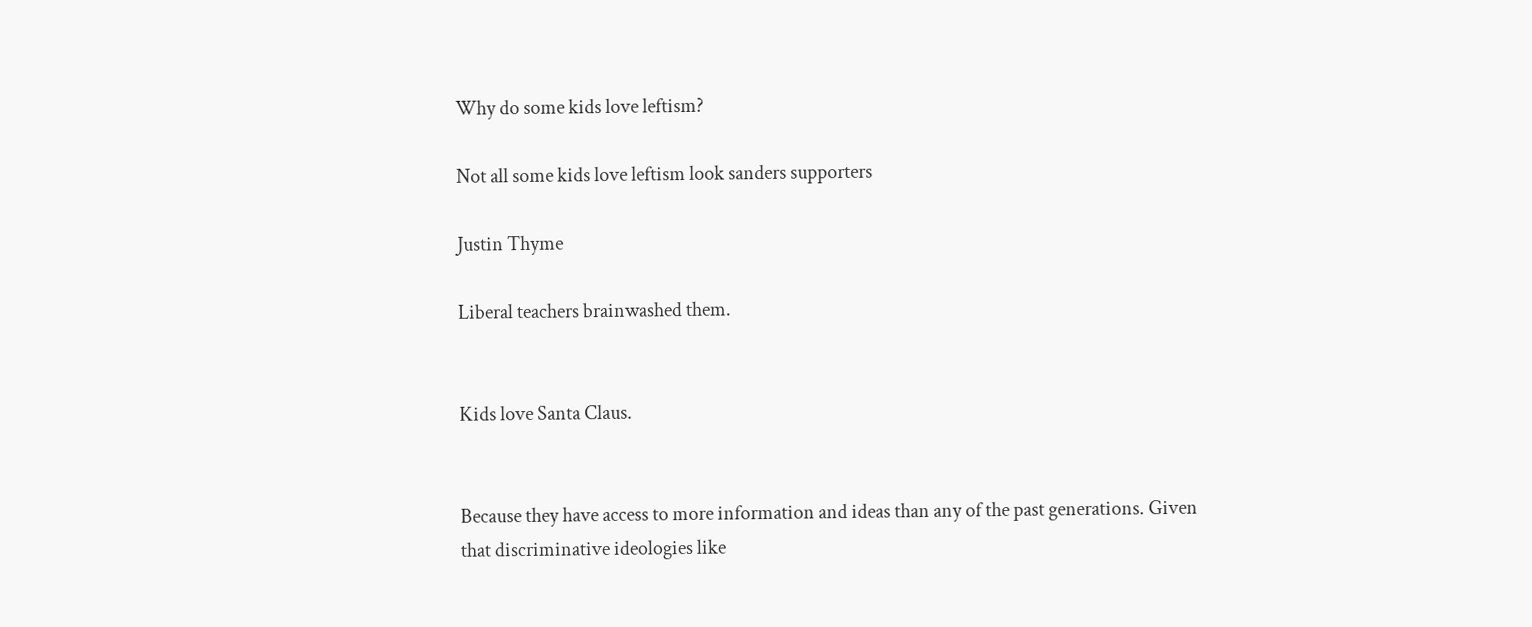Why do some kids love leftism?

Not all some kids love leftism look sanders supporters

Justin Thyme

Liberal teachers brainwashed them.


Kids love Santa Claus.


Because they have access to more information and ideas than any of the past generations. Given that discriminative ideologies like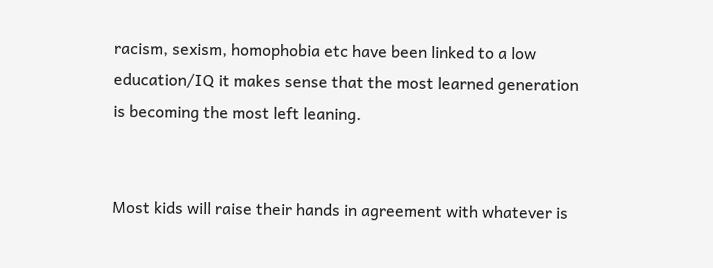racism, sexism, homophobia etc have been linked to a low education/IQ it makes sense that the most learned generation is becoming the most left leaning.


Most kids will raise their hands in agreement with whatever is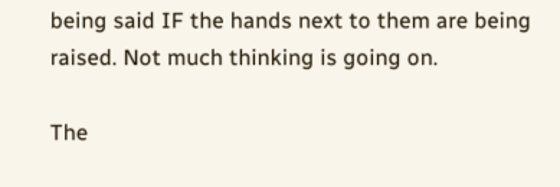being said IF the hands next to them are being raised. Not much thinking is going on.

The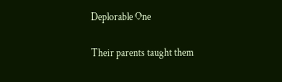Deplorable One

Their parents taught them